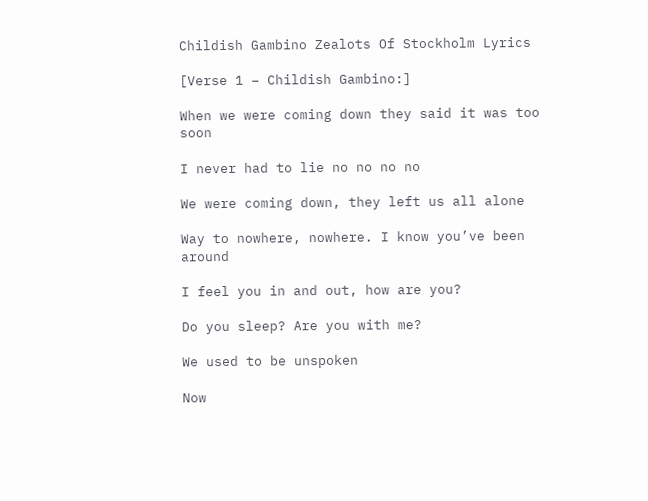Childish Gambino Zealots Of Stockholm Lyrics

[Verse 1 – Childish Gambino:]

When we were coming down they said it was too soon

I never had to lie no no no no

We were coming down, they left us all alone

Way to nowhere, nowhere. I know you’ve been around

I feel you in and out, how are you?

Do you sleep? Are you with me?

We used to be unspoken

Now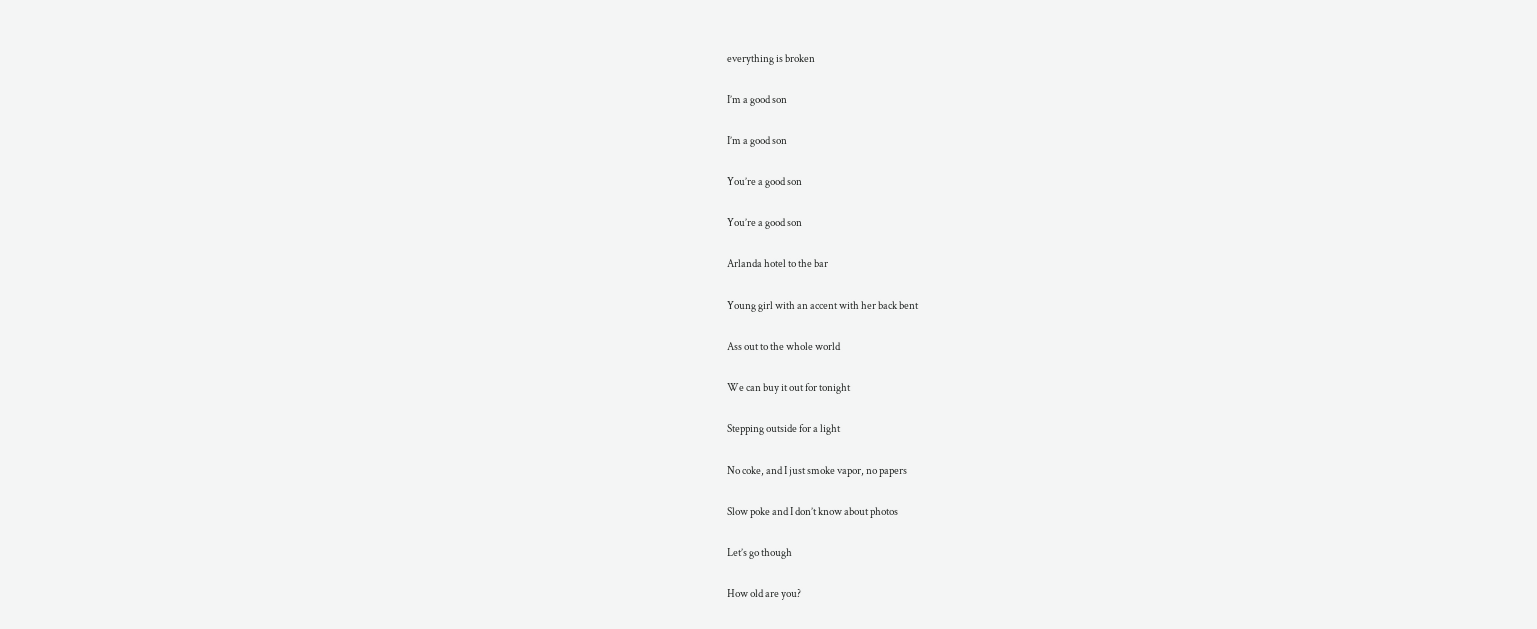everything is broken

I’m a good son

I’m a good son

You’re a good son

You’re a good son

Arlanda hotel to the bar

Young girl with an accent with her back bent

Ass out to the whole world

We can buy it out for tonight

Stepping outside for a light

No coke, and I just smoke vapor, no papers

Slow poke and I don’t know about photos

Let’s go though

How old are you?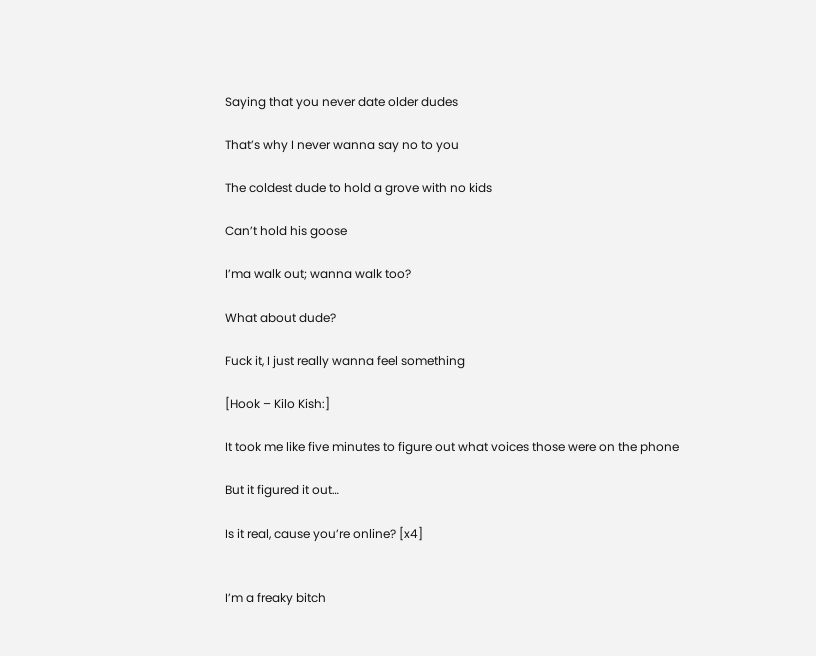Saying that you never date older dudes

That’s why I never wanna say no to you

The coldest dude to hold a grove with no kids

Can’t hold his goose

I’ma walk out; wanna walk too?

What about dude?

Fuck it, I just really wanna feel something

[Hook – Kilo Kish:]

It took me like five minutes to figure out what voices those were on the phone

But it figured it out…

Is it real, cause you’re online? [x4]


I’m a freaky bitch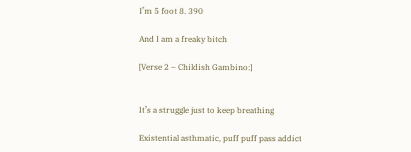I’m 5 foot 8. 390

And I am a freaky bitch

[Verse 2 – Childish Gambino:]


It’s a struggle just to keep breathing

Existential asthmatic, puff puff pass addict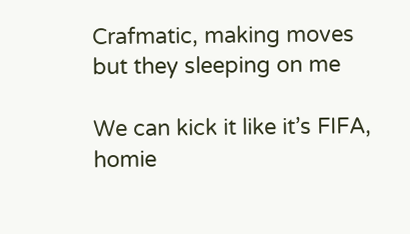Crafmatic, making moves but they sleeping on me

We can kick it like it’s FIFA, homie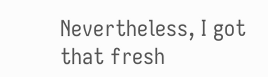Nevertheless, I got that fresh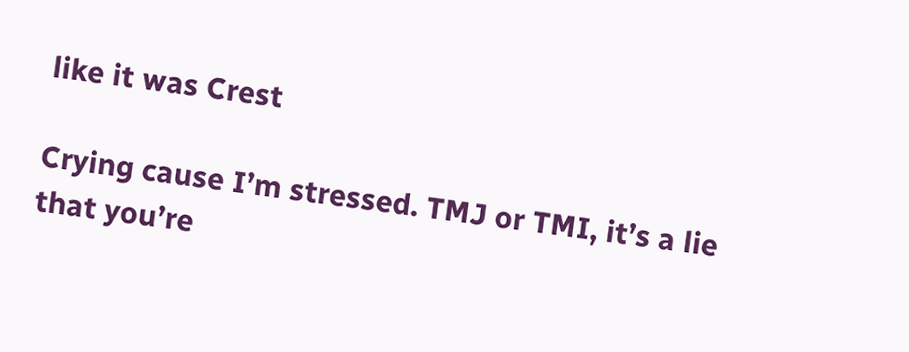like it was Crest

Crying cause I’m stressed. TMJ or TMI, it’s a lie that you’re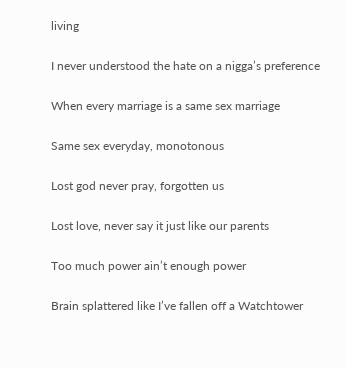living

I never understood the hate on a nigga’s preference

When every marriage is a same sex marriage

Same sex everyday, monotonous

Lost god never pray, forgotten us

Lost love, never say it just like our parents

Too much power ain’t enough power

Brain splattered like I’ve fallen off a Watchtower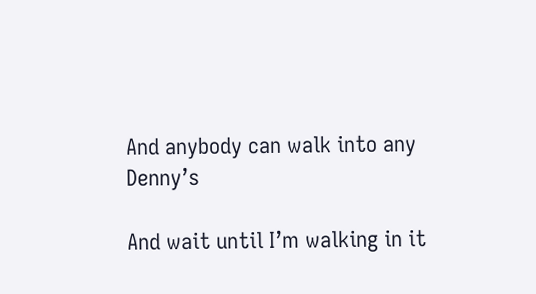And anybody can walk into any Denny’s

And wait until I’m walking in it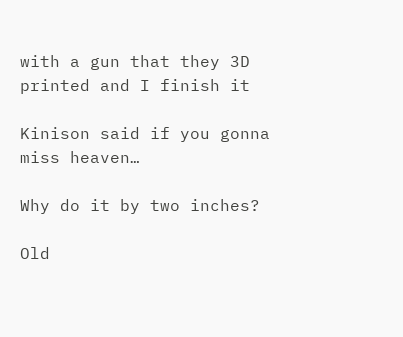with a gun that they 3D printed and I finish it

Kinison said if you gonna miss heaven…

Why do it by two inches?

Old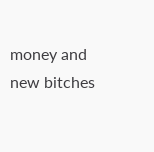money and new bitches